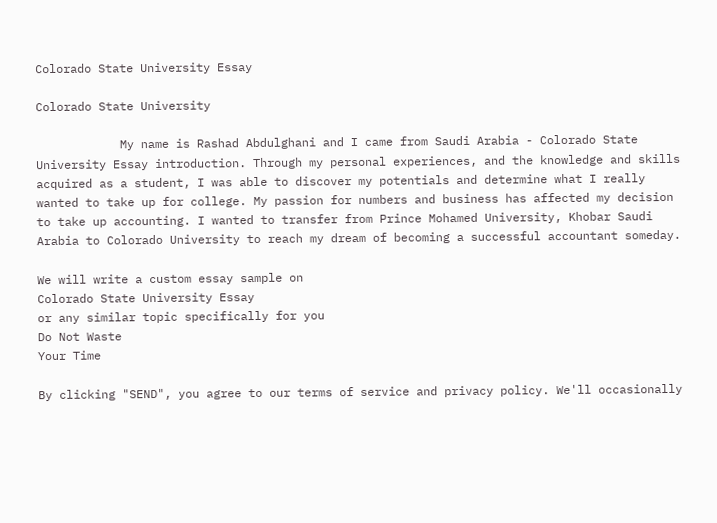Colorado State University Essay

Colorado State University

            My name is Rashad Abdulghani and I came from Saudi Arabia - Colorado State University Essay introduction. Through my personal experiences, and the knowledge and skills acquired as a student, I was able to discover my potentials and determine what I really wanted to take up for college. My passion for numbers and business has affected my decision to take up accounting. I wanted to transfer from Prince Mohamed University, Khobar Saudi Arabia to Colorado University to reach my dream of becoming a successful accountant someday.

We will write a custom essay sample on
Colorado State University Essay
or any similar topic specifically for you
Do Not Waste
Your Time

By clicking "SEND", you agree to our terms of service and privacy policy. We'll occasionally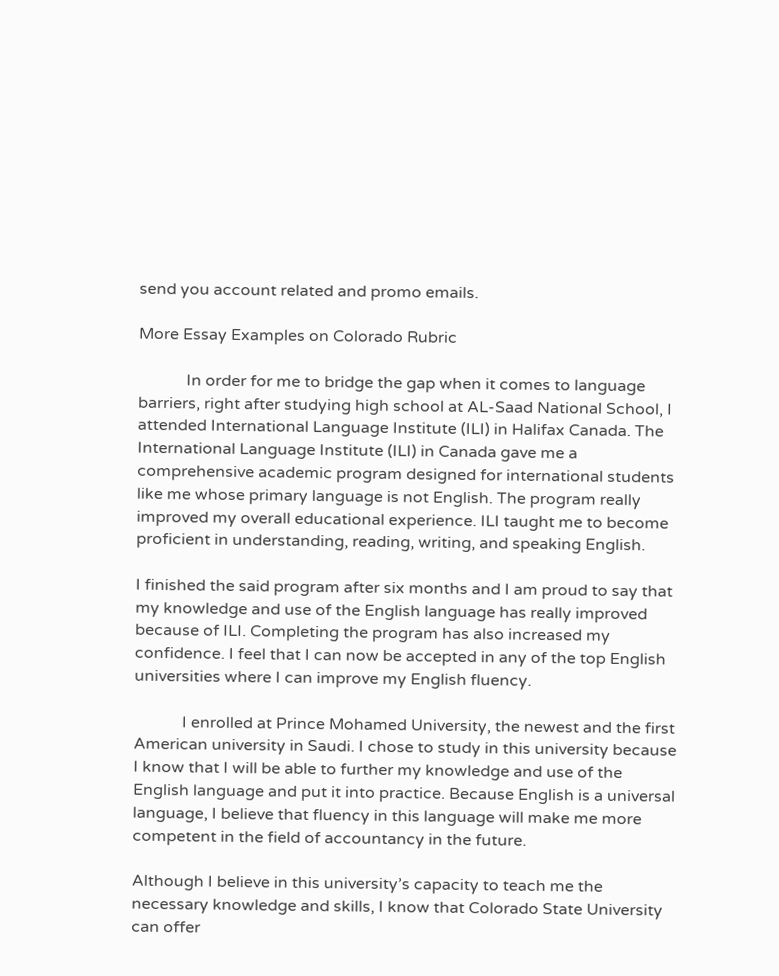send you account related and promo emails.

More Essay Examples on Colorado Rubric

            In order for me to bridge the gap when it comes to language barriers, right after studying high school at AL-Saad National School, I attended International Language Institute (ILI) in Halifax Canada. The International Language Institute (ILI) in Canada gave me a comprehensive academic program designed for international students like me whose primary language is not English. The program really improved my overall educational experience. ILI taught me to become proficient in understanding, reading, writing, and speaking English.

I finished the said program after six months and I am proud to say that my knowledge and use of the English language has really improved because of ILI. Completing the program has also increased my confidence. I feel that I can now be accepted in any of the top English universities where I can improve my English fluency.

            I enrolled at Prince Mohamed University, the newest and the first American university in Saudi. I chose to study in this university because I know that I will be able to further my knowledge and use of the English language and put it into practice. Because English is a universal language, I believe that fluency in this language will make me more competent in the field of accountancy in the future.

Although I believe in this university’s capacity to teach me the necessary knowledge and skills, I know that Colorado State University can offer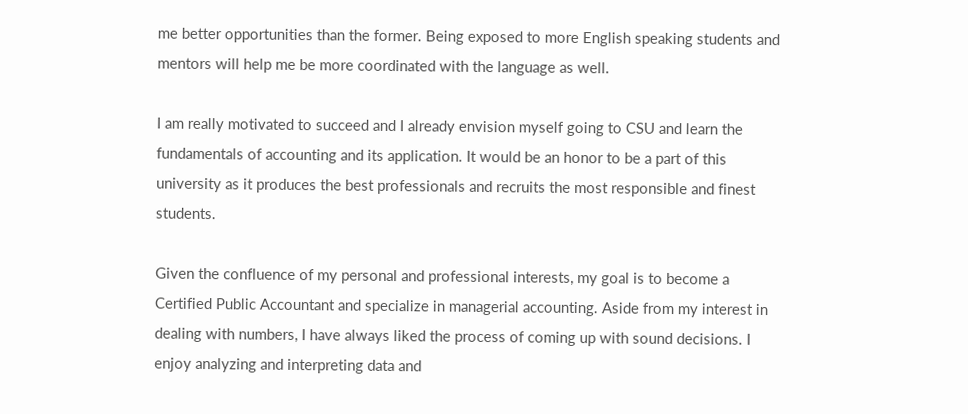me better opportunities than the former. Being exposed to more English speaking students and mentors will help me be more coordinated with the language as well.

I am really motivated to succeed and I already envision myself going to CSU and learn the fundamentals of accounting and its application. It would be an honor to be a part of this university as it produces the best professionals and recruits the most responsible and finest students.

Given the confluence of my personal and professional interests, my goal is to become a Certified Public Accountant and specialize in managerial accounting. Aside from my interest in dealing with numbers, I have always liked the process of coming up with sound decisions. I enjoy analyzing and interpreting data and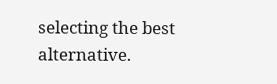selecting the best alternative.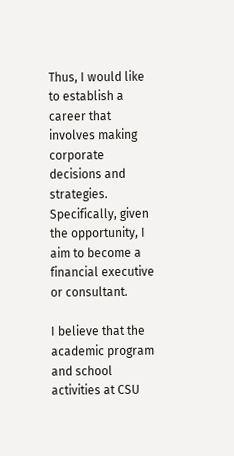Thus, I would like to establish a career that involves making corporate decisions and strategies. Specifically, given the opportunity, I aim to become a financial executive or consultant.

I believe that the academic program and school activities at CSU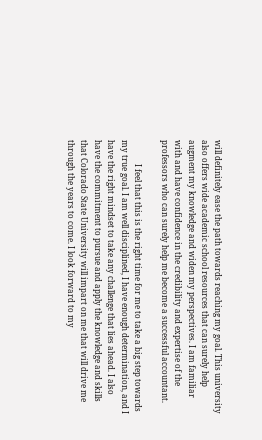will definitely ease the path towards reaching my goal. This university also offers wide academic school resources that can surely help augment my knowledge and widen my perspectives. I am familiar with and have confidence in the credibility and expertise of the professors who can surely help me become a successful accountant.

            I feel that this is the right time for me to take a big step towards my true goal. I am well disciplined, I have enough determination, and I have the right mindset to take any challenge that lies ahead. I also have the commitment to pursue and apply the knowledge and skills that Colorado State University will impart on me that will drive me through the years to come. I look forward to my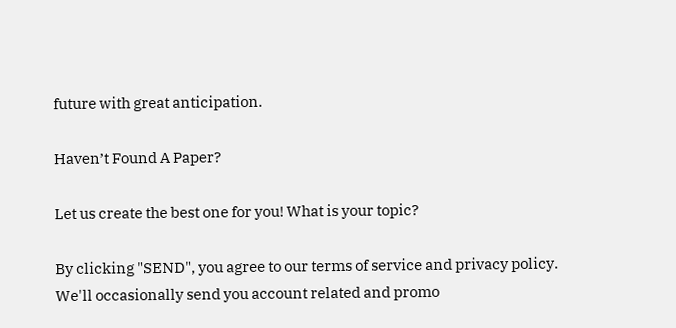future with great anticipation.

Haven’t Found A Paper?

Let us create the best one for you! What is your topic?

By clicking "SEND", you agree to our terms of service and privacy policy. We'll occasionally send you account related and promo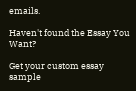emails.

Haven't found the Essay You Want?

Get your custom essay sample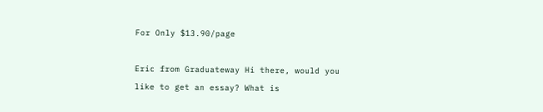For Only $13.90/page

Eric from Graduateway Hi there, would you like to get an essay? What is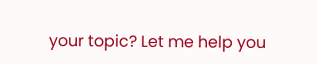your topic? Let me help you